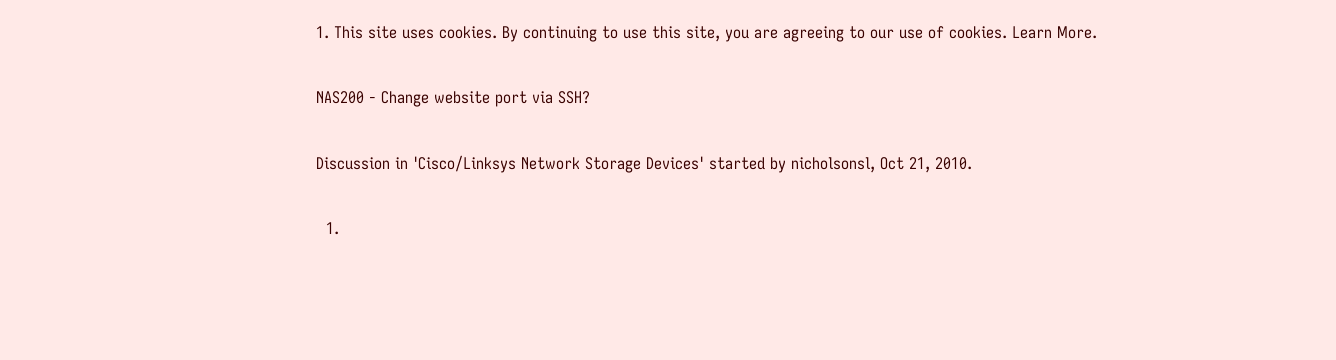1. This site uses cookies. By continuing to use this site, you are agreeing to our use of cookies. Learn More.

NAS200 - Change website port via SSH?

Discussion in 'Cisco/Linksys Network Storage Devices' started by nicholsonsl, Oct 21, 2010.

  1.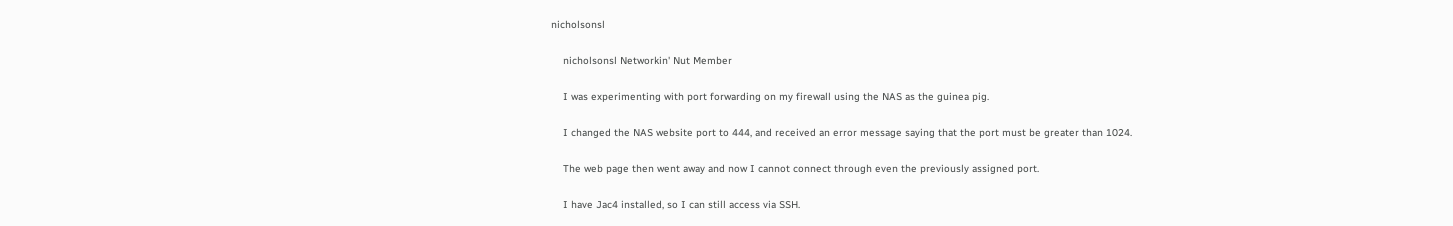nicholsonsl

    nicholsonsl Networkin' Nut Member

    I was experimenting with port forwarding on my firewall using the NAS as the guinea pig.

    I changed the NAS website port to 444, and received an error message saying that the port must be greater than 1024.

    The web page then went away and now I cannot connect through even the previously assigned port.

    I have Jac4 installed, so I can still access via SSH.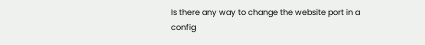Is there any way to change the website port in a config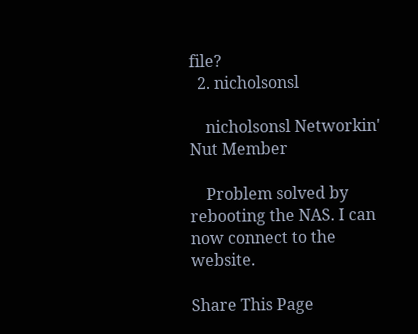file?
  2. nicholsonsl

    nicholsonsl Networkin' Nut Member

    Problem solved by rebooting the NAS. I can now connect to the website.

Share This Page